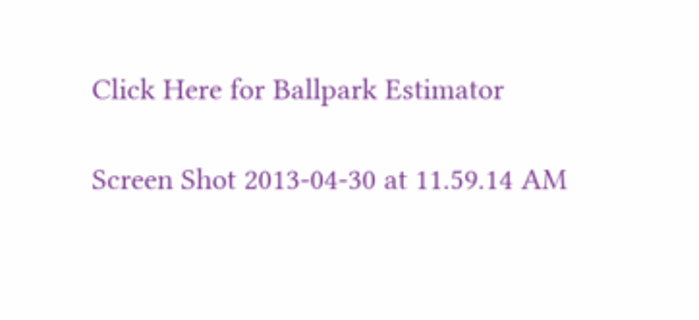Click Here for Ballpark Estimator

Screen Shot 2013-04-30 at 11.59.14 AM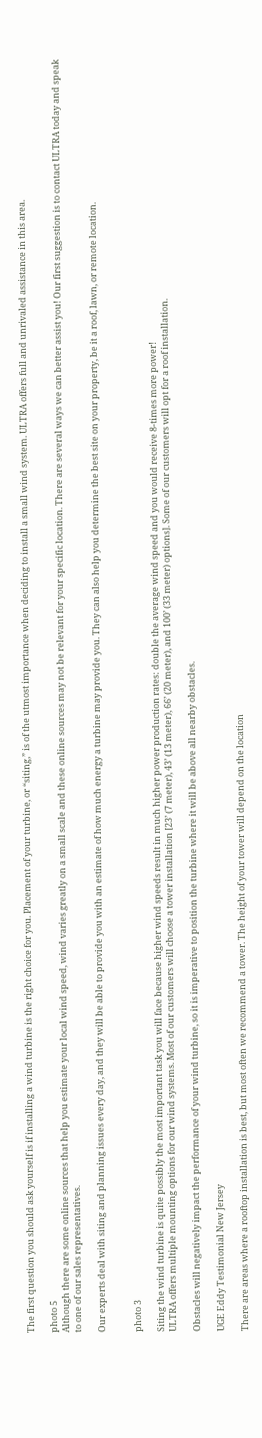The first question you should ask yourself is if installing a wind turbine is the right choice for you. Placement of your turbine, or “siting,” is of the utmost importance when deciding to install a small wind system. ULTRA offers full and unrivaled assistance in this area.

photo 5
Although there are some online sources that help you estimate your local wind speed, wind varies greatly on a small scale and these online sources may not be relevant for your specific location. There are several ways we can better assist you! Our first suggestion is to contact ULTRA today and speak to one of our sales representatives.

Our experts deal with siting and planning issues every day, and they will be able to provide you with an estimate of how much energy a turbine may provide you. They can also help you determine the best site on your property, be it a roof, lawn, or remote location.


photo 3

Siting the wind turbine is quite possibly the most important task you will face because higher wind speeds result in much higher power production rates: double the average wind speed and you would receive 8-times more power!
ULTRA offers multiple mounting options for our wind systems. Most of our customers will choose a tower installation [23’ (7 meter), 43’ (13 meter), 66’ (20 meter), and 100’ (33 meter) options]. Some of our customers will opt for a roof installation.

Obstacles will negatively impact the performance of your wind turbine, so it is imperative to position the turbine where it will be above all nearby obstacles.

UGE Eddy Testimonial New Jersey

There are areas where a rooftop installation is best, but most often we recommend a tower. The height of your tower will depend on the location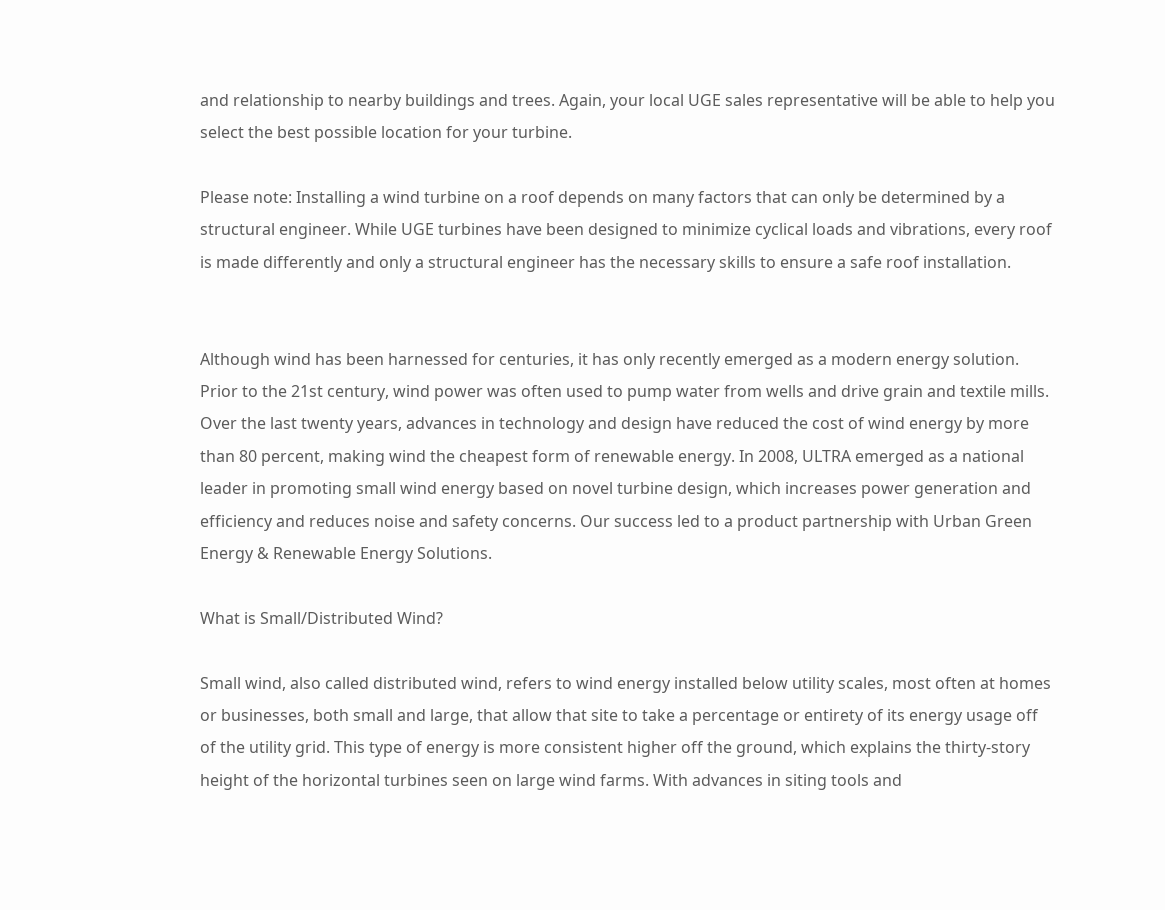and relationship to nearby buildings and trees. Again, your local UGE sales representative will be able to help you select the best possible location for your turbine.

Please note: Installing a wind turbine on a roof depends on many factors that can only be determined by a structural engineer. While UGE turbines have been designed to minimize cyclical loads and vibrations, every roof is made differently and only a structural engineer has the necessary skills to ensure a safe roof installation.


Although wind has been harnessed for centuries, it has only recently emerged as a modern energy solution. Prior to the 21st century, wind power was often used to pump water from wells and drive grain and textile mills. Over the last twenty years, advances in technology and design have reduced the cost of wind energy by more than 80 percent, making wind the cheapest form of renewable energy. In 2008, ULTRA emerged as a national leader in promoting small wind energy based on novel turbine design, which increases power generation and efficiency and reduces noise and safety concerns. Our success led to a product partnership with Urban Green Energy & Renewable Energy Solutions.

What is Small/Distributed Wind?

Small wind, also called distributed wind, refers to wind energy installed below utility scales, most often at homes or businesses, both small and large, that allow that site to take a percentage or entirety of its energy usage off of the utility grid. This type of energy is more consistent higher off the ground, which explains the thirty-story height of the horizontal turbines seen on large wind farms. With advances in siting tools and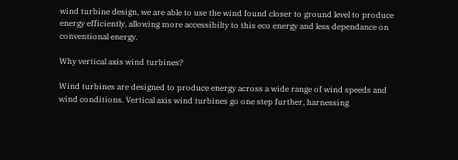wind turbine design, we are able to use the wind found closer to ground level to produce energy efficiently, allowing more accessibilty to this eco energy and less dependance on conventional energy.

Why vertical axis wind turbines?

Wind turbines are designed to produce energy across a wide range of wind speeds and wind conditions. Vertical axis wind turbines go one step further, harnessing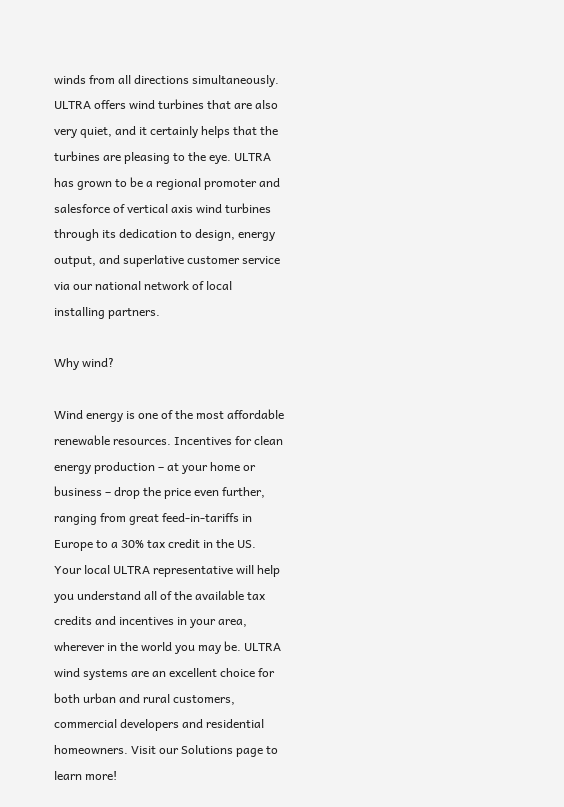winds from all directions simultaneously. ULTRA offers wind turbines that are also very quiet, and it certainly helps that the turbines are pleasing to the eye. ULTRA has grown to be a regional promoter and salesforce of vertical axis wind turbines through its dedication to design, energy output, and superlative customer service via our national network of local installing partners.

Why wind?

Wind energy is one of the most affordable renewable resources. Incentives for clean energy production – at your home or business – drop the price even further, ranging from great feed-in-tariffs in Europe to a 30% tax credit in the US. Your local ULTRA representative will help you understand all of the available tax credits and incentives in your area, wherever in the world you may be. ULTRA wind systems are an excellent choice for both urban and rural customers, commercial developers and residential homeowners. Visit our Solutions page to learn more!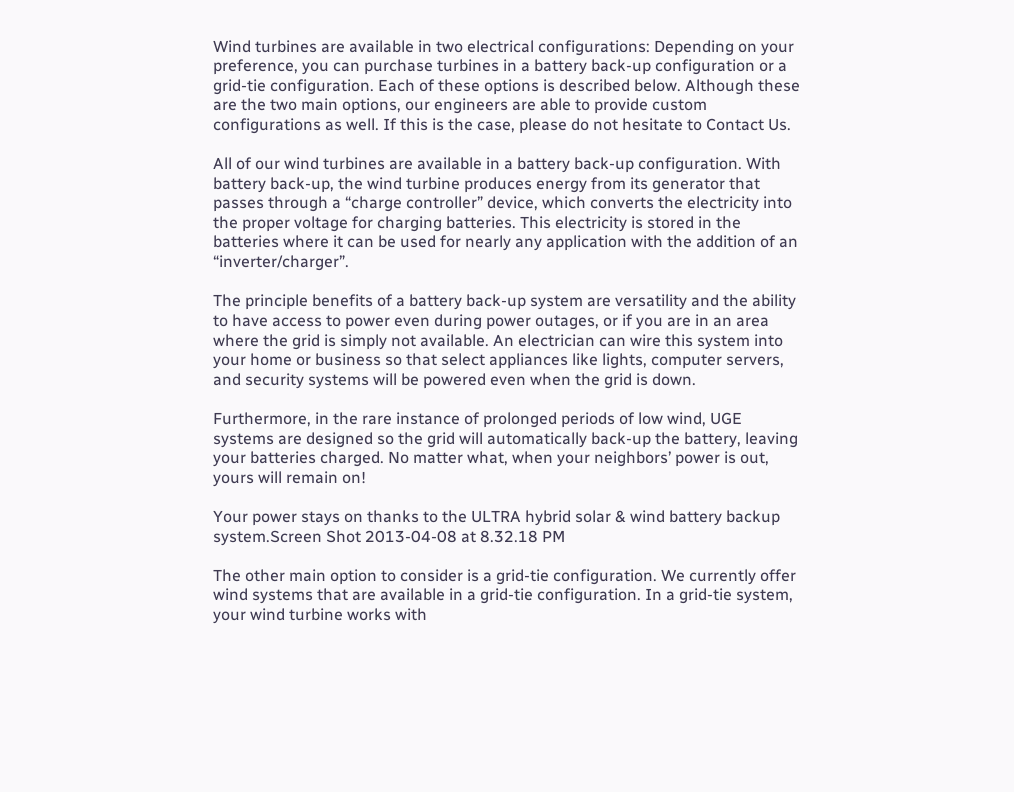Wind turbines are available in two electrical configurations: Depending on your preference, you can purchase turbines in a battery back-up configuration or a grid-tie configuration. Each of these options is described below. Although these are the two main options, our engineers are able to provide custom configurations as well. If this is the case, please do not hesitate to Contact Us.

All of our wind turbines are available in a battery back-up configuration. With battery back-up, the wind turbine produces energy from its generator that passes through a “charge controller” device, which converts the electricity into the proper voltage for charging batteries. This electricity is stored in the batteries where it can be used for nearly any application with the addition of an “inverter/charger”.

The principle benefits of a battery back-up system are versatility and the ability to have access to power even during power outages, or if you are in an area where the grid is simply not available. An electrician can wire this system into your home or business so that select appliances like lights, computer servers, and security systems will be powered even when the grid is down.

Furthermore, in the rare instance of prolonged periods of low wind, UGE systems are designed so the grid will automatically back-up the battery, leaving your batteries charged. No matter what, when your neighbors’ power is out, yours will remain on!

Your power stays on thanks to the ULTRA hybrid solar & wind battery backup system.Screen Shot 2013-04-08 at 8.32.18 PM

The other main option to consider is a grid-tie configuration. We currently offer wind systems that are available in a grid-tie configuration. In a grid-tie system, your wind turbine works with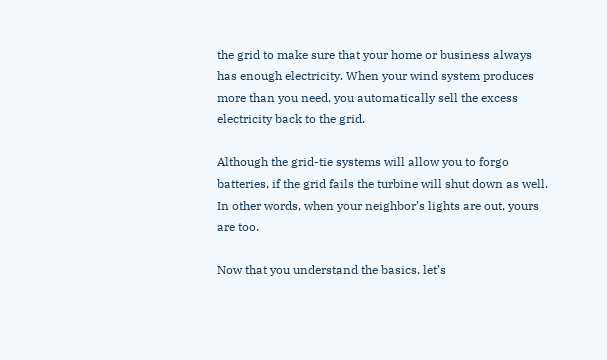the grid to make sure that your home or business always has enough electricity. When your wind system produces more than you need, you automatically sell the excess electricity back to the grid.

Although the grid-tie systems will allow you to forgo batteries, if the grid fails the turbine will shut down as well. In other words, when your neighbor’s lights are out, yours are too.

Now that you understand the basics, let’s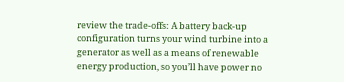review the trade-offs: A battery back-up configuration turns your wind turbine into a generator as well as a means of renewable energy production, so you’ll have power no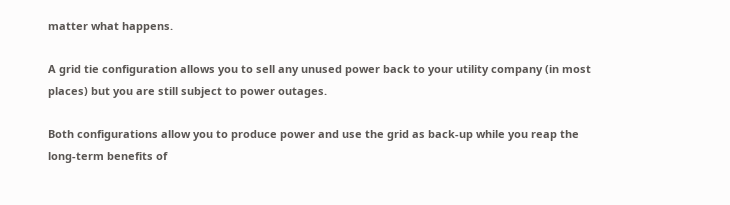matter what happens.

A grid tie configuration allows you to sell any unused power back to your utility company (in most places) but you are still subject to power outages.

Both configurations allow you to produce power and use the grid as back-up while you reap the long-term benefits of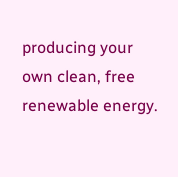producing your own clean, free renewable energy.